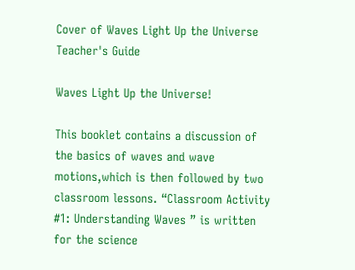Cover of Waves Light Up the Universe Teacher's Guide

Waves Light Up the Universe!

This booklet contains a discussion of the basics of waves and wave motions,which is then followed by two classroom lessons. “Classroom Activity #1: Understanding Waves ” is written for the science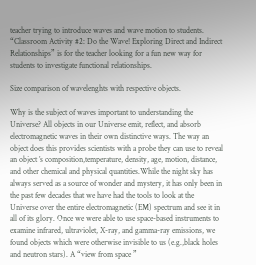teacher trying to introduce waves and wave motion to students. “Classroom Activity #2: Do the Wave! Exploring Direct and Indirect Relationships” is for the teacher looking for a fun new way for students to investigate functional relationships.

Size comparison of wavelenghts with respective objects.

Why is the subject of waves important to understanding the Universe? All objects in our Universe emit, reflect, and absorb electromagnetic waves in their own distinctive ways. The way an object does this provides scientists with a probe they can use to reveal an object ’s composition,temperature, density, age, motion, distance, and other chemical and physical quantities.While the night sky has always served as a source of wonder and mystery, it has only been in the past few decades that we have had the tools to look at the Universe over the entire electromagnetic (EM) spectrum and see it in all of its glory. Once we were able to use space-based instruments to examine infrared, ultraviolet, X-ray, and gamma-ray emissions, we found objects which were otherwise invisible to us (e.g.,black holes and neutron stars). A “view from space ”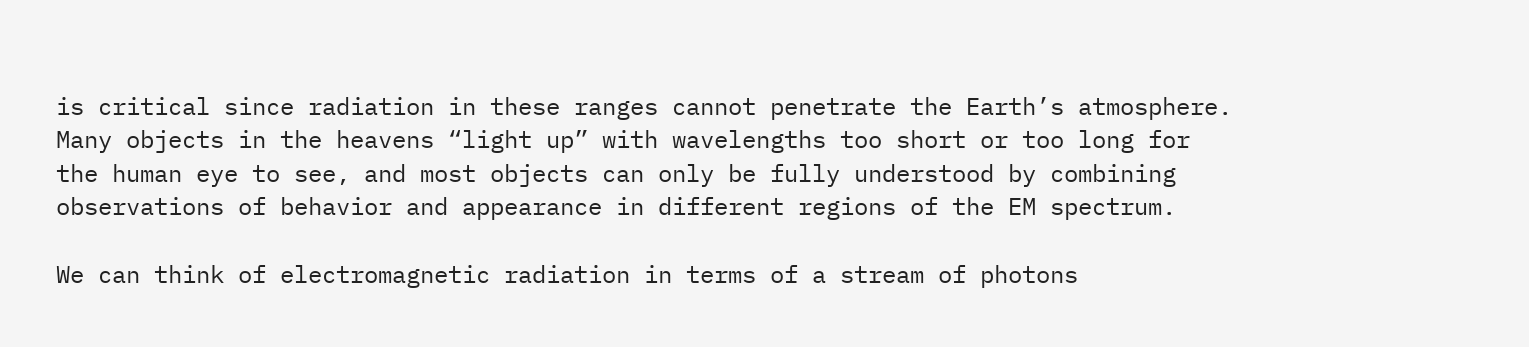is critical since radiation in these ranges cannot penetrate the Earth’s atmosphere. Many objects in the heavens “light up” with wavelengths too short or too long for the human eye to see, and most objects can only be fully understood by combining observations of behavior and appearance in different regions of the EM spectrum.

We can think of electromagnetic radiation in terms of a stream of photons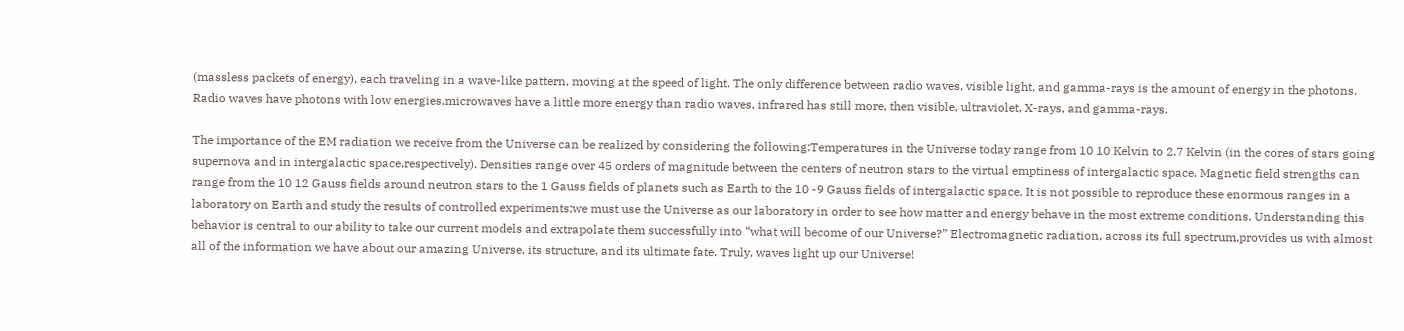(massless packets of energy), each traveling in a wave-like pattern, moving at the speed of light. The only difference between radio waves, visible light, and gamma-rays is the amount of energy in the photons. Radio waves have photons with low energies,microwaves have a little more energy than radio waves, infrared has still more, then visible, ultraviolet, X-rays, and gamma-rays.

The importance of the EM radiation we receive from the Universe can be realized by considering the following:Temperatures in the Universe today range from 10 10 Kelvin to 2.7 Kelvin (in the cores of stars going supernova and in intergalactic space,respectively). Densities range over 45 orders of magnitude between the centers of neutron stars to the virtual emptiness of intergalactic space. Magnetic field strengths can range from the 10 12 Gauss fields around neutron stars to the 1 Gauss fields of planets such as Earth to the 10 -9 Gauss fields of intergalactic space. It is not possible to reproduce these enormous ranges in a laboratory on Earth and study the results of controlled experiments;we must use the Universe as our laboratory in order to see how matter and energy behave in the most extreme conditions. Understanding this behavior is central to our ability to take our current models and extrapolate them successfully into “what will become of our Universe?” Electromagnetic radiation, across its full spectrum,provides us with almost all of the information we have about our amazing Universe, its structure, and its ultimate fate. Truly, waves light up our Universe!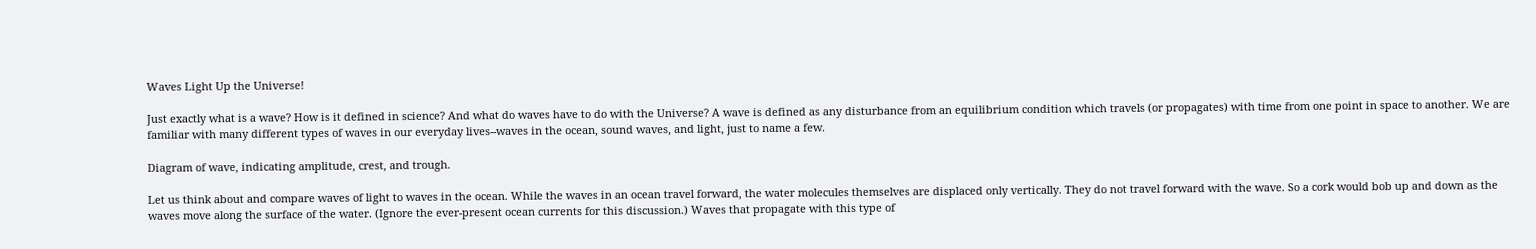Waves Light Up the Universe!

Just exactly what is a wave? How is it defined in science? And what do waves have to do with the Universe? A wave is defined as any disturbance from an equilibrium condition which travels (or propagates) with time from one point in space to another. We are familiar with many different types of waves in our everyday lives--waves in the ocean, sound waves, and light, just to name a few.

Diagram of wave, indicating amplitude, crest, and trough.

Let us think about and compare waves of light to waves in the ocean. While the waves in an ocean travel forward, the water molecules themselves are displaced only vertically. They do not travel forward with the wave. So a cork would bob up and down as the waves move along the surface of the water. (Ignore the ever-present ocean currents for this discussion.) Waves that propagate with this type of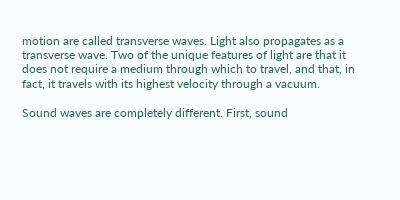motion are called transverse waves. Light also propagates as a transverse wave. Two of the unique features of light are that it does not require a medium through which to travel, and that, in fact, it travels with its highest velocity through a vacuum.

Sound waves are completely different. First, sound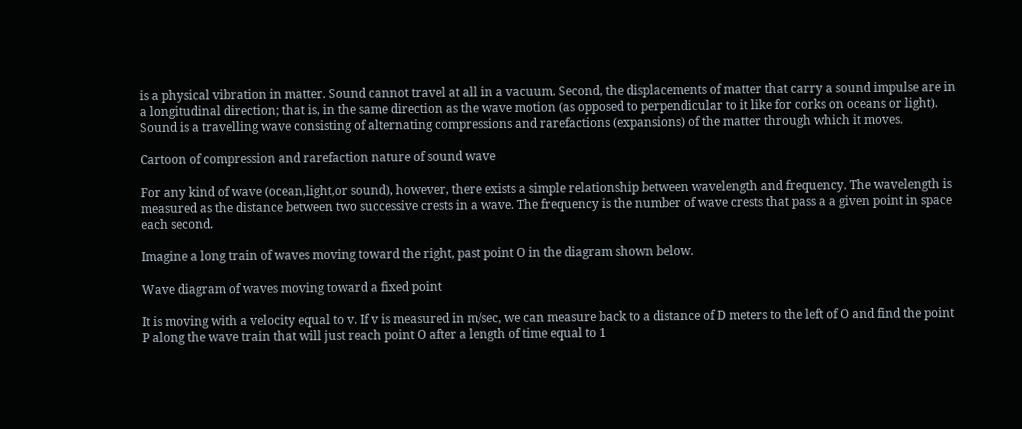is a physical vibration in matter. Sound cannot travel at all in a vacuum. Second, the displacements of matter that carry a sound impulse are in a longitudinal direction; that is, in the same direction as the wave motion (as opposed to perpendicular to it like for corks on oceans or light). Sound is a travelling wave consisting of alternating compressions and rarefactions (expansions) of the matter through which it moves.

Cartoon of compression and rarefaction nature of sound wave

For any kind of wave (ocean,light,or sound), however, there exists a simple relationship between wavelength and frequency. The wavelength is measured as the distance between two successive crests in a wave. The frequency is the number of wave crests that pass a a given point in space each second.

Imagine a long train of waves moving toward the right, past point O in the diagram shown below.

Wave diagram of waves moving toward a fixed point

It is moving with a velocity equal to v. If v is measured in m/sec, we can measure back to a distance of D meters to the left of O and find the point P along the wave train that will just reach point O after a length of time equal to 1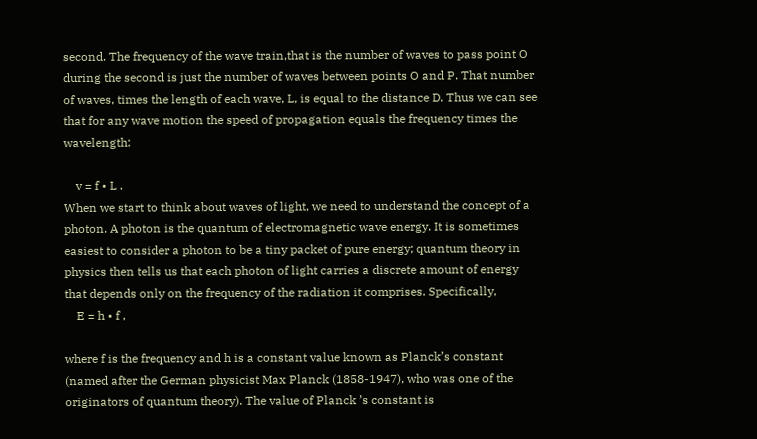second. The frequency of the wave train,that is the number of waves to pass point O during the second is just the number of waves between points O and P. That number of waves, times the length of each wave, L, is equal to the distance D. Thus we can see that for any wave motion the speed of propagation equals the frequency times the wavelength:

    v = f • L .
When we start to think about waves of light, we need to understand the concept of a photon. A photon is the quantum of electromagnetic wave energy. It is sometimes easiest to consider a photon to be a tiny packet of pure energy; quantum theory in physics then tells us that each photon of light carries a discrete amount of energy that depends only on the frequency of the radiation it comprises. Specifically,
    E = h • f ,

where f is the frequency and h is a constant value known as Planck’s constant (named after the German physicist Max Planck (1858-1947), who was one of the originators of quantum theory). The value of Planck ’s constant is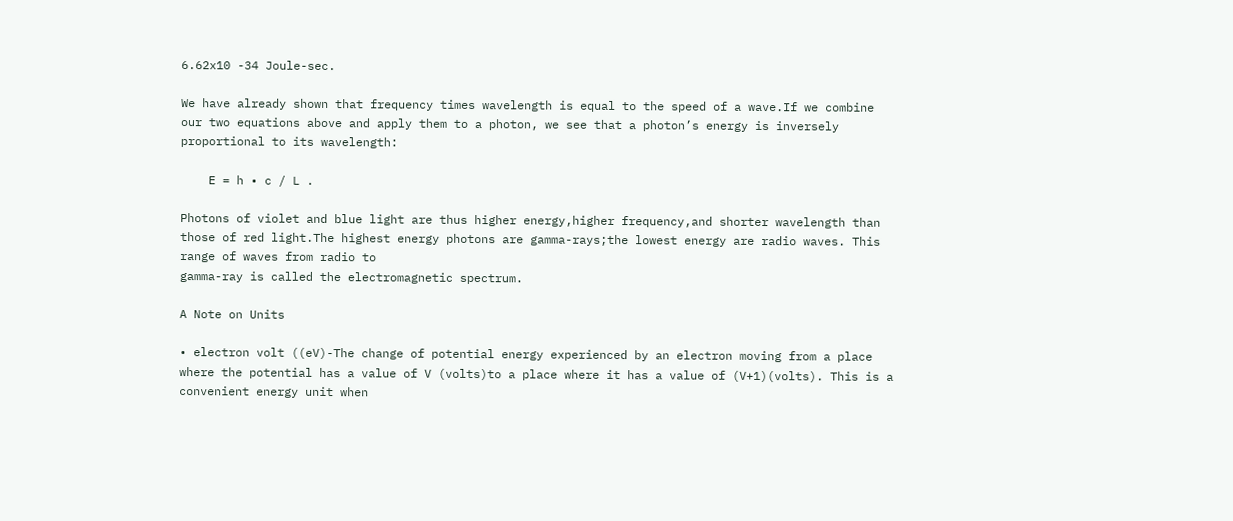6.62x10 -34 Joule-sec.

We have already shown that frequency times wavelength is equal to the speed of a wave.If we combine our two equations above and apply them to a photon, we see that a photon’s energy is inversely proportional to its wavelength:

    E = h • c / L .

Photons of violet and blue light are thus higher energy,higher frequency,and shorter wavelength than those of red light.The highest energy photons are gamma-rays;the lowest energy are radio waves. This range of waves from radio to
gamma-ray is called the electromagnetic spectrum.

A Note on Units

• electron volt ((eV)-The change of potential energy experienced by an electron moving from a place where the potential has a value of V (volts)to a place where it has a value of (V+1)(volts). This is a convenient energy unit when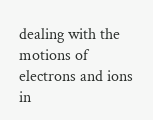dealing with the motions of electrons and ions in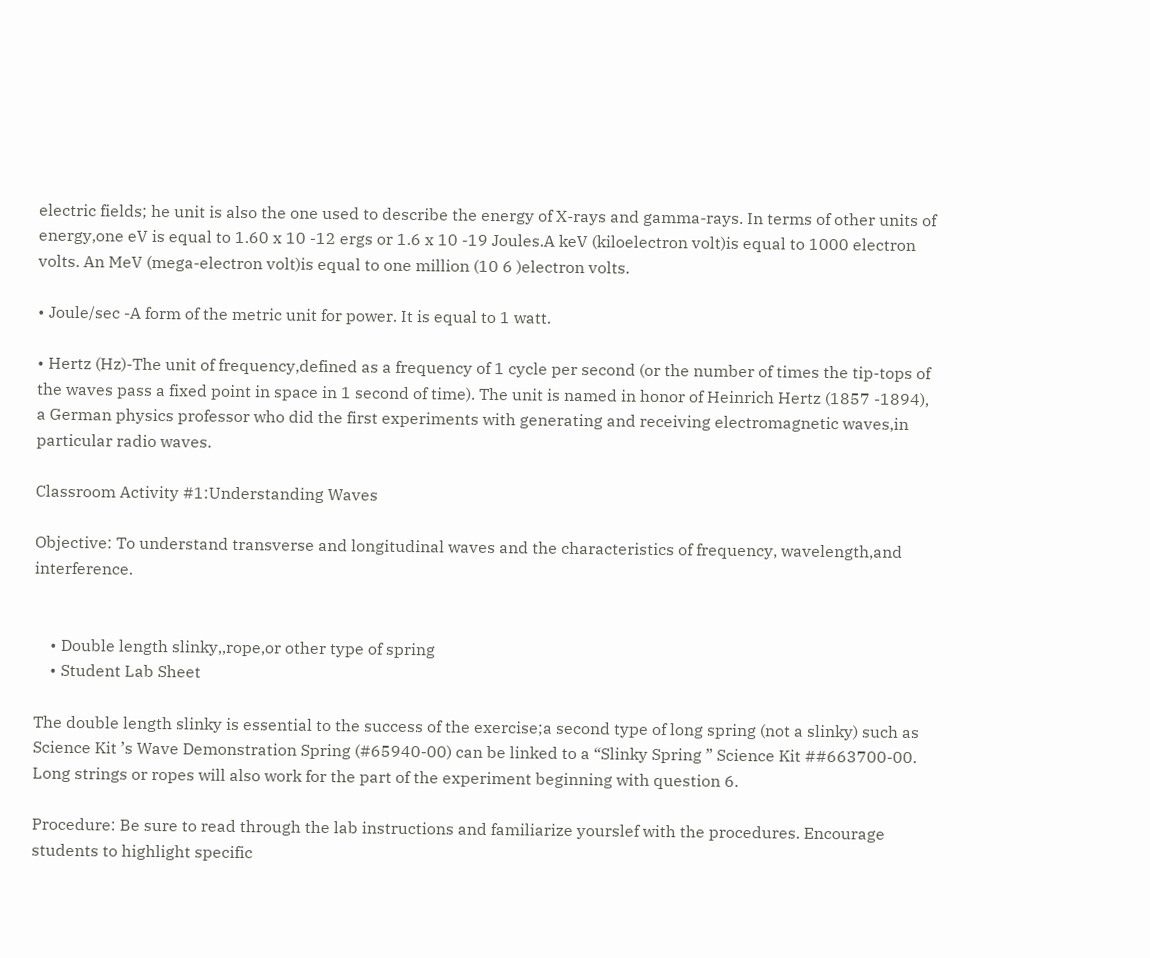electric fields; he unit is also the one used to describe the energy of X-rays and gamma-rays. In terms of other units of energy,one eV is equal to 1.60 x 10 -12 ergs or 1.6 x 10 -19 Joules.A keV (kiloelectron volt)is equal to 1000 electron volts. An MeV (mega-electron volt)is equal to one million (10 6 )electron volts.

• Joule/sec -A form of the metric unit for power. It is equal to 1 watt.

• Hertz (Hz)-The unit of frequency,defined as a frequency of 1 cycle per second (or the number of times the tip-tops of the waves pass a fixed point in space in 1 second of time). The unit is named in honor of Heinrich Hertz (1857 -1894), a German physics professor who did the first experiments with generating and receiving electromagnetic waves,in particular radio waves.

Classroom Activity #1:Understanding Waves

Objective: To understand transverse and longitudinal waves and the characteristics of frequency, wavelength,and interference.


    • Double length slinky,,rope,or other type of spring
    • Student Lab Sheet

The double length slinky is essential to the success of the exercise;a second type of long spring (not a slinky) such as Science Kit ’s Wave Demonstration Spring (#65940-00) can be linked to a “Slinky Spring ” Science Kit ##663700-00. Long strings or ropes will also work for the part of the experiment beginning with question 6.

Procedure: Be sure to read through the lab instructions and familiarize yourslef with the procedures. Encourage students to highlight specific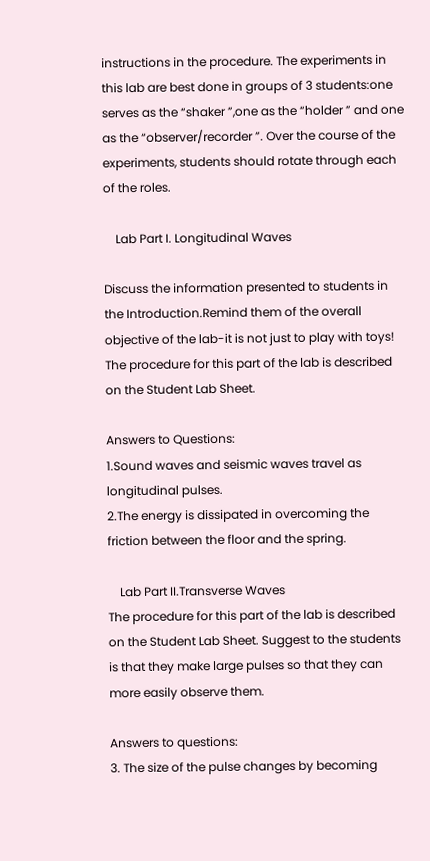instructions in the procedure. The experiments in this lab are best done in groups of 3 students:one serves as the “shaker ”,one as the “holder ” and one as the “observer/recorder ”. Over the course of the experiments, students should rotate through each of the roles.

    Lab Part I. Longitudinal Waves

Discuss the information presented to students in the Introduction.Remind them of the overall objective of the lab-it is not just to play with toys! The procedure for this part of the lab is described on the Student Lab Sheet.

Answers to Questions:
1.Sound waves and seismic waves travel as longitudinal pulses.
2.The energy is dissipated in overcoming the friction between the floor and the spring.

    Lab Part II.Transverse Waves
The procedure for this part of the lab is described on the Student Lab Sheet. Suggest to the students is that they make large pulses so that they can more easily observe them.

Answers to questions:
3. The size of the pulse changes by becoming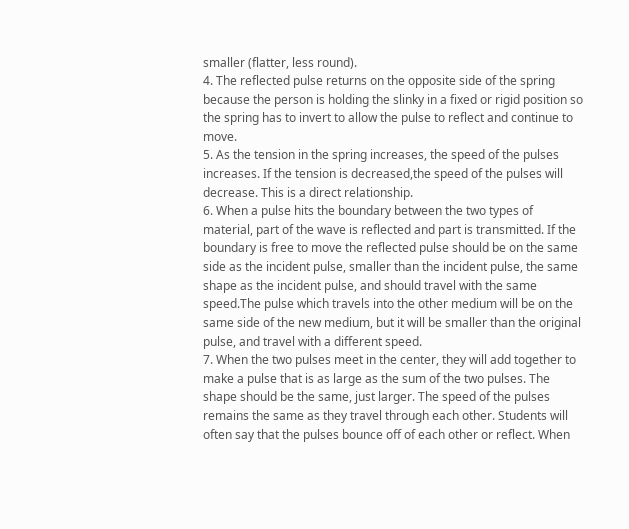smaller (flatter, less round).
4. The reflected pulse returns on the opposite side of the spring because the person is holding the slinky in a fixed or rigid position so the spring has to invert to allow the pulse to reflect and continue to move.
5. As the tension in the spring increases, the speed of the pulses increases. If the tension is decreased,the speed of the pulses will decrease. This is a direct relationship.
6. When a pulse hits the boundary between the two types of material, part of the wave is reflected and part is transmitted. If the boundary is free to move the reflected pulse should be on the same side as the incident pulse, smaller than the incident pulse, the same shape as the incident pulse, and should travel with the same speed.The pulse which travels into the other medium will be on the same side of the new medium, but it will be smaller than the original pulse, and travel with a different speed.
7. When the two pulses meet in the center, they will add together to make a pulse that is as large as the sum of the two pulses. The shape should be the same, just larger. The speed of the pulses remains the same as they travel through each other. Students will often say that the pulses bounce off of each other or reflect. When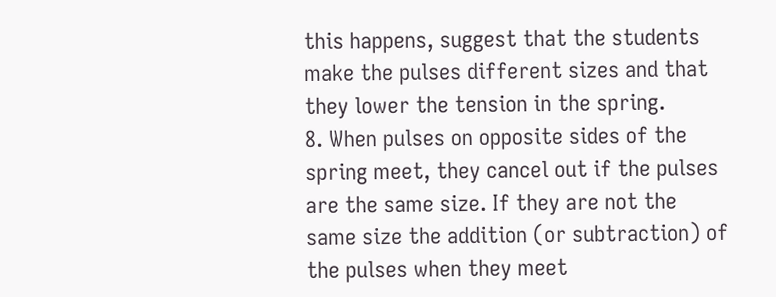this happens, suggest that the students make the pulses different sizes and that they lower the tension in the spring.
8. When pulses on opposite sides of the spring meet, they cancel out if the pulses are the same size. If they are not the same size the addition (or subtraction) of the pulses when they meet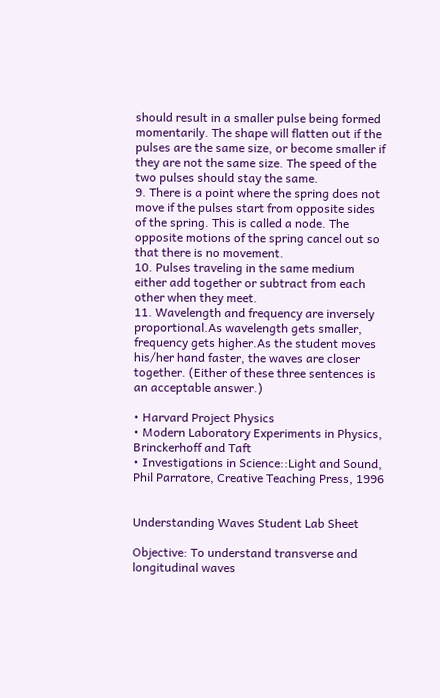should result in a smaller pulse being formed momentarily. The shape will flatten out if the pulses are the same size, or become smaller if they are not the same size. The speed of the two pulses should stay the same.
9. There is a point where the spring does not move if the pulses start from opposite sides of the spring. This is called a node. The opposite motions of the spring cancel out so that there is no movement.
10. Pulses traveling in the same medium either add together or subtract from each other when they meet.
11. Wavelength and frequency are inversely proportional.As wavelength gets smaller, frequency gets higher.As the student moves his/her hand faster, the waves are closer together. (Either of these three sentences is an acceptable answer.)

• Harvard Project Physics
• Modern Laboratory Experiments in Physics, Brinckerhoff and Taft
• Investigations in Science::Light and Sound, Phil Parratore, Creative Teaching Press, 1996


Understanding Waves Student Lab Sheet

Objective: To understand transverse and longitudinal waves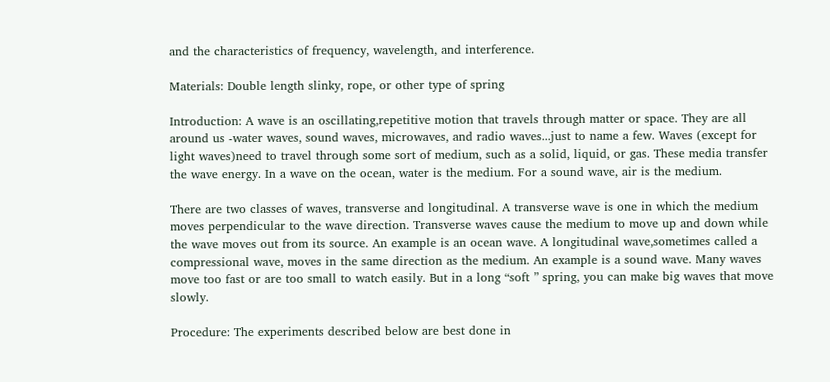and the characteristics of frequency, wavelength, and interference.

Materials: Double length slinky, rope, or other type of spring

Introduction: A wave is an oscillating,repetitive motion that travels through matter or space. They are all around us -water waves, sound waves, microwaves, and radio waves...just to name a few. Waves (except for light waves)need to travel through some sort of medium, such as a solid, liquid, or gas. These media transfer the wave energy. In a wave on the ocean, water is the medium. For a sound wave, air is the medium.

There are two classes of waves, transverse and longitudinal. A transverse wave is one in which the medium moves perpendicular to the wave direction. Transverse waves cause the medium to move up and down while the wave moves out from its source. An example is an ocean wave. A longitudinal wave,sometimes called a compressional wave, moves in the same direction as the medium. An example is a sound wave. Many waves move too fast or are too small to watch easily. But in a long “soft ” spring, you can make big waves that move slowly.

Procedure: The experiments described below are best done in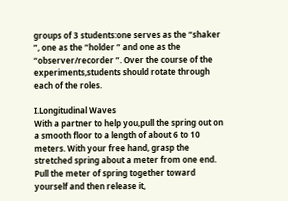groups of 3 students:one serves as the “shaker ”, one as the “holder ” and one as the “observer/recorder ”. Over the course of the experiments,students should rotate through each of the roles.

I.Longitudinal Waves
With a partner to help you,pull the spring out on a smooth floor to a length of about 6 to 10 meters. With your free hand, grasp the stretched spring about a meter from one end. Pull the meter of spring together toward yourself and then release it,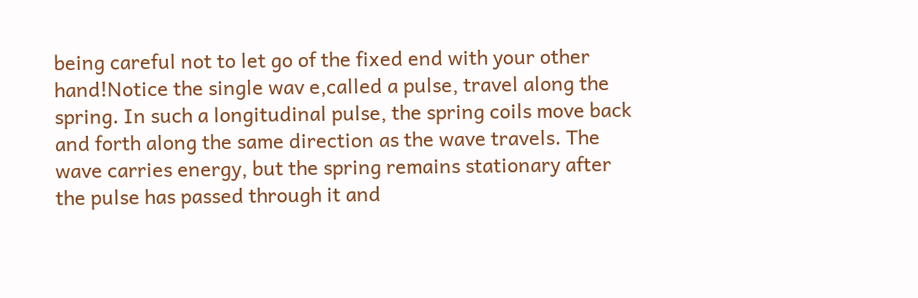being careful not to let go of the fixed end with your other hand!Notice the single wav e,called a pulse, travel along the spring. In such a longitudinal pulse, the spring coils move back and forth along the same direction as the wave travels. The wave carries energy, but the spring remains stationary after the pulse has passed through it and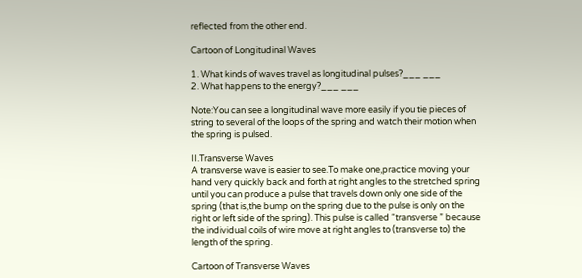reflected from the other end.

Cartoon of Longitudinal Waves

1. What kinds of waves travel as longitudinal pulses?___ ___
2. What happens to the energy?___ ___

Note:You can see a longitudinal wave more easily if you tie pieces of string to several of the loops of the spring and watch their motion when the spring is pulsed.

II.Transverse Waves
A transverse wave is easier to see.To make one,practice moving your hand very quickly back and forth at right angles to the stretched spring until you can produce a pulse that travels down only one side of the spring (that is,the bump on the spring due to the pulse is only on the right or left side of the spring). This pulse is called “transverse ” because the individual coils of wire move at right angles to (transverse to) the length of the spring.

Cartoon of Transverse Waves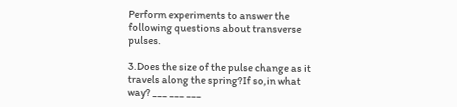Perform experiments to answer the following questions about transverse pulses.

3.Does the size of the pulse change as it travels along the spring?If so,in what way? ___ ___ ___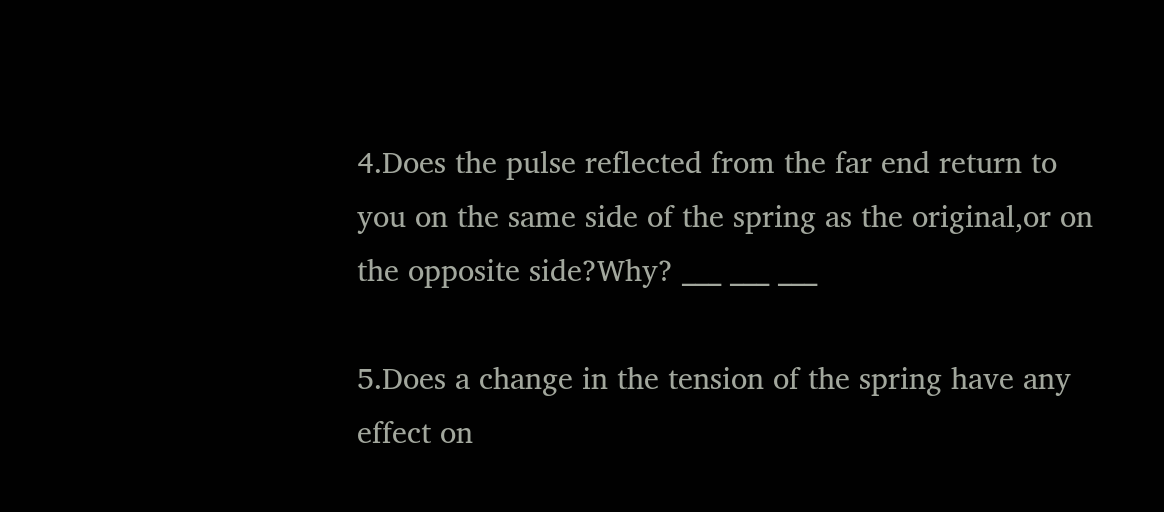4.Does the pulse reflected from the far end return to you on the same side of the spring as the original,or on the opposite side?Why? ___ ___ ___

5.Does a change in the tension of the spring have any effect on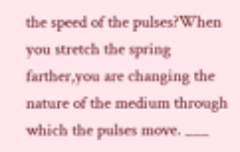the speed of the pulses?When you stretch the spring farther,you are changing the nature of the medium through which the pulses move. ___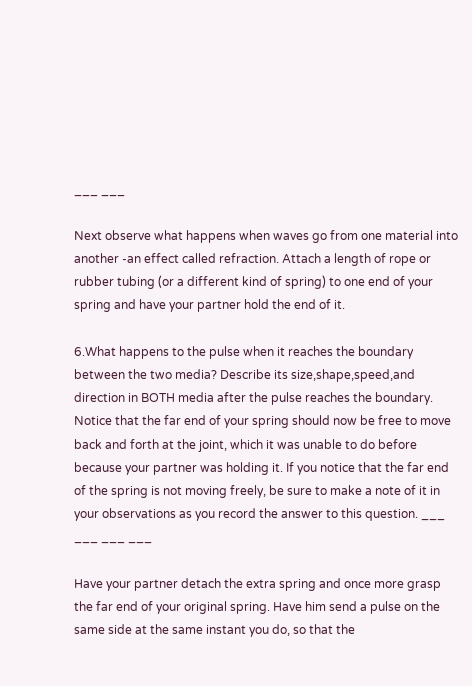___ ___

Next observe what happens when waves go from one material into another -an effect called refraction. Attach a length of rope or rubber tubing (or a different kind of spring) to one end of your spring and have your partner hold the end of it.

6.What happens to the pulse when it reaches the boundary between the two media? Describe its size,shape,speed,and direction in BOTH media after the pulse reaches the boundary. Notice that the far end of your spring should now be free to move back and forth at the joint, which it was unable to do before because your partner was holding it. If you notice that the far end of the spring is not moving freely, be sure to make a note of it in your observations as you record the answer to this question. ___ ___ ___ ___

Have your partner detach the extra spring and once more grasp the far end of your original spring. Have him send a pulse on the same side at the same instant you do, so that the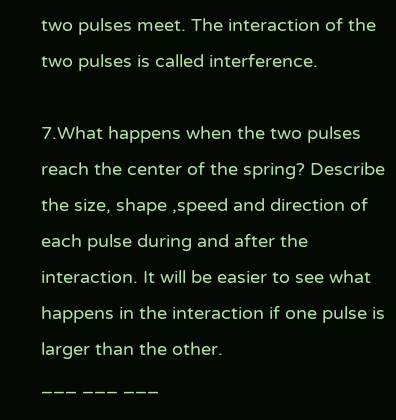two pulses meet. The interaction of the two pulses is called interference.

7.What happens when the two pulses reach the center of the spring? Describe the size, shape ,speed and direction of each pulse during and after the interaction. It will be easier to see what happens in the interaction if one pulse is larger than the other.
___ ___ ___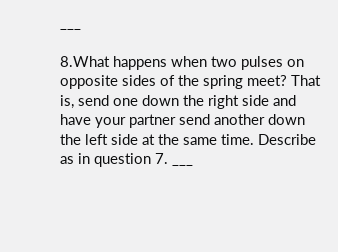___

8.What happens when two pulses on opposite sides of the spring meet? That is, send one down the right side and have your partner send another down the left side at the same time. Describe as in question 7. ___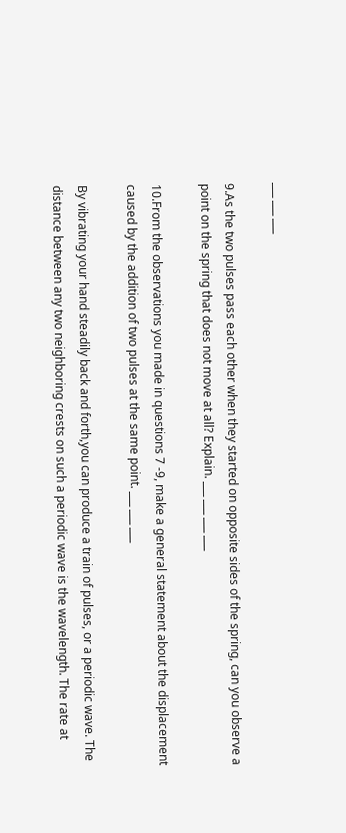___ ___ ___

9.As the two pulses pass each other when they started on opposite sides of the spring, can you observe a point on the spring that does not move at all? Explain. ___ ___ ___ ___

10.From the observations you made in questions 7 -9, make a general statement about the displacement caused by the addition of two pulses at the same point. ___ ___ ___

By vibrating your hand steadily back and forth,you can produce a train of pulses, or a periodic wave. The distance between any two neighboring crests on such a periodic wave is the wavelength. The rate at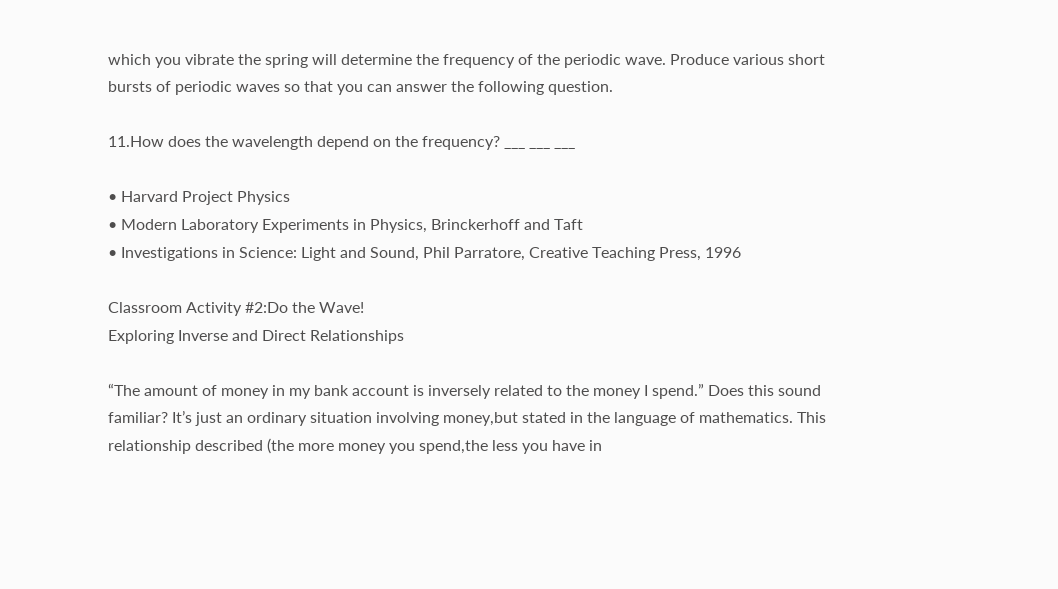which you vibrate the spring will determine the frequency of the periodic wave. Produce various short bursts of periodic waves so that you can answer the following question.

11.How does the wavelength depend on the frequency? ___ ___ ___

• Harvard Project Physics
• Modern Laboratory Experiments in Physics, Brinckerhoff and Taft
• Investigations in Science: Light and Sound, Phil Parratore, Creative Teaching Press, 1996

Classroom Activity #2:Do the Wave!
Exploring Inverse and Direct Relationships

“The amount of money in my bank account is inversely related to the money I spend.” Does this sound familiar? It’s just an ordinary situation involving money,but stated in the language of mathematics. This relationship described (the more money you spend,the less you have in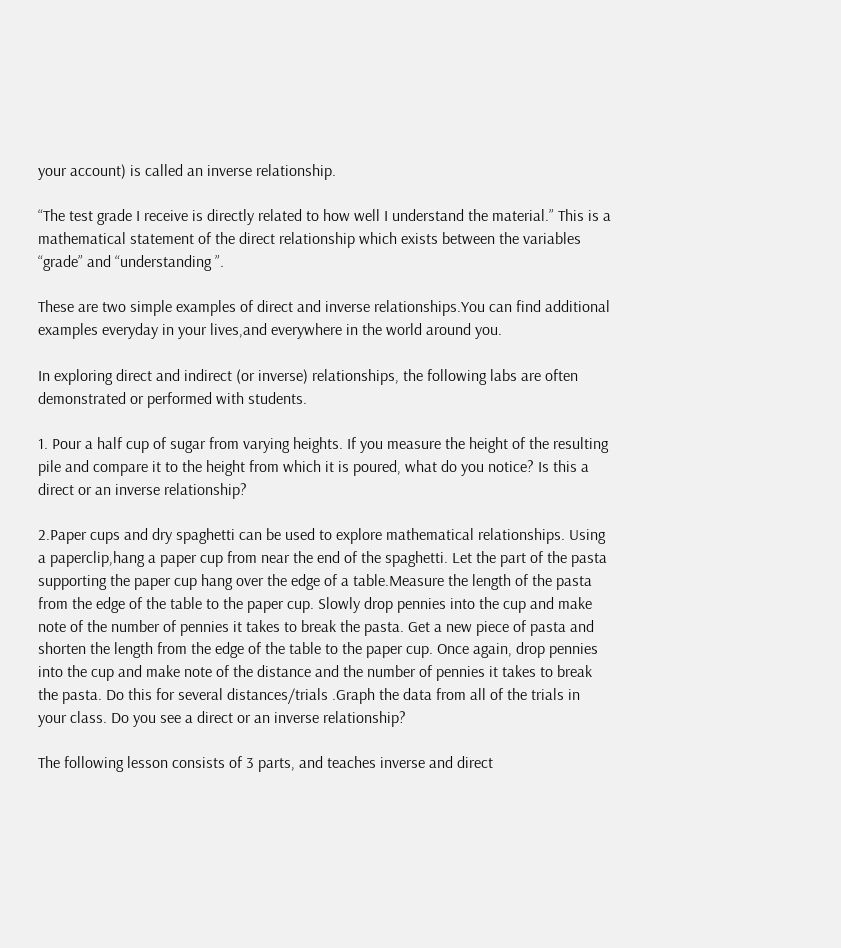your account) is called an inverse relationship.

“The test grade I receive is directly related to how well I understand the material.” This is a mathematical statement of the direct relationship which exists between the variables “grade” and “understanding ”.

These are two simple examples of direct and inverse relationships.You can find additional examples everyday in your lives,and everywhere in the world around you.

In exploring direct and indirect (or inverse) relationships, the following labs are often demonstrated or performed with students.

1. Pour a half cup of sugar from varying heights. If you measure the height of the resulting pile and compare it to the height from which it is poured, what do you notice? Is this a direct or an inverse relationship?

2.Paper cups and dry spaghetti can be used to explore mathematical relationships. Using a paperclip,hang a paper cup from near the end of the spaghetti. Let the part of the pasta supporting the paper cup hang over the edge of a table.Measure the length of the pasta from the edge of the table to the paper cup. Slowly drop pennies into the cup and make note of the number of pennies it takes to break the pasta. Get a new piece of pasta and shorten the length from the edge of the table to the paper cup. Once again, drop pennies into the cup and make note of the distance and the number of pennies it takes to break the pasta. Do this for several distances/trials .Graph the data from all of the trials in your class. Do you see a direct or an inverse relationship?

The following lesson consists of 3 parts, and teaches inverse and direct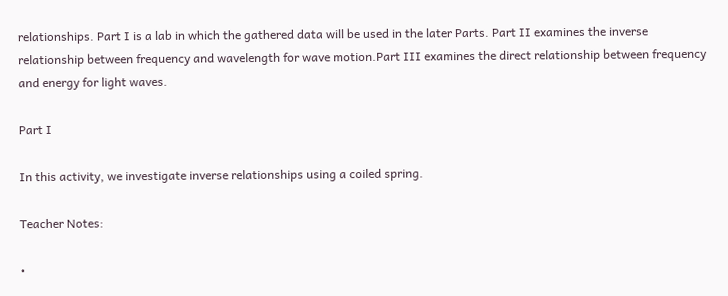relationships. Part I is a lab in which the gathered data will be used in the later Parts. Part II examines the inverse relationship between frequency and wavelength for wave motion.Part III examines the direct relationship between frequency and energy for light waves.

Part I

In this activity, we investigate inverse relationships using a coiled spring.

Teacher Notes:

•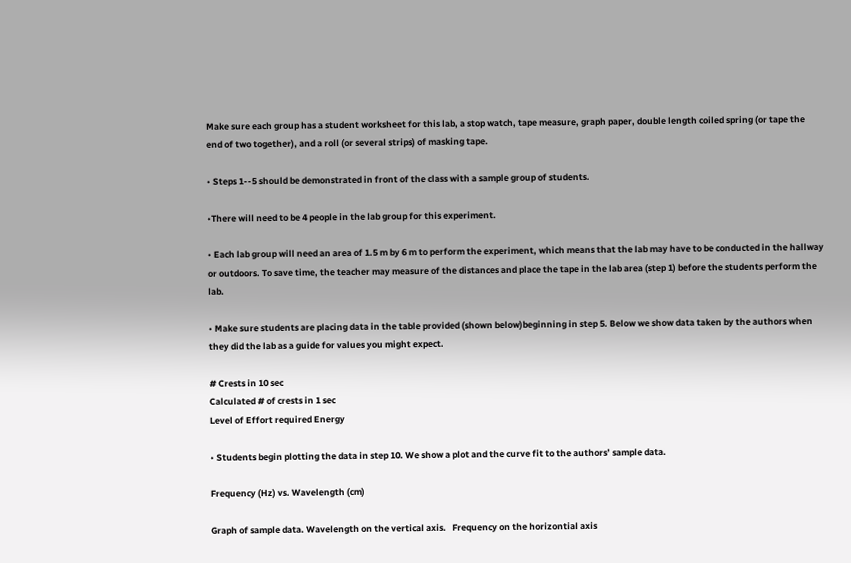Make sure each group has a student worksheet for this lab, a stop watch, tape measure, graph paper, double length coiled spring (or tape the end of two together), and a roll (or several strips) of masking tape.

• Steps 1--5 should be demonstrated in front of the class with a sample group of students.

•There will need to be 4 people in the lab group for this experiment.

• Each lab group will need an area of 1.5 m by 6 m to perform the experiment, which means that the lab may have to be conducted in the hallway or outdoors. To save time, the teacher may measure of the distances and place the tape in the lab area (step 1) before the students perform the lab.

• Make sure students are placing data in the table provided (shown below)beginning in step 5. Below we show data taken by the authors when they did the lab as a guide for values you might expect.

# Crests in 10 sec
Calculated # of crests in 1 sec
Level of Effort required Energy

• Students begin plotting the data in step 10. We show a plot and the curve fit to the authors’ sample data.

Frequency (Hz) vs. Wavelength (cm)

Graph of sample data. Wavelength on the vertical axis.   Frequency on the horizontial axis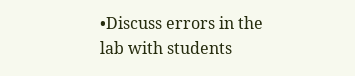•Discuss errors in the lab with students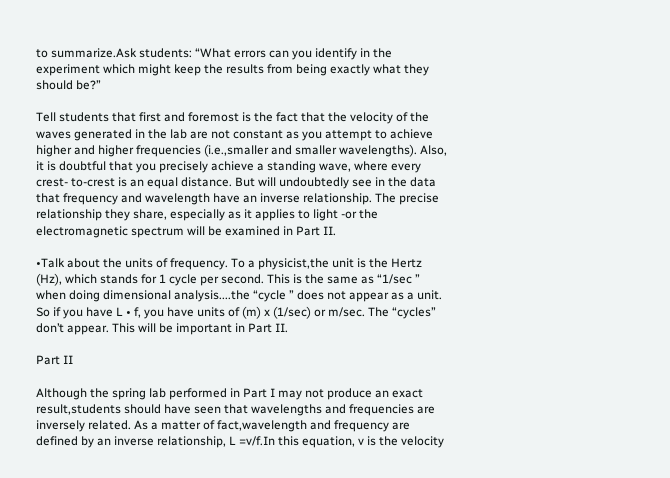to summarize.Ask students: “What errors can you identify in the experiment which might keep the results from being exactly what they should be?”

Tell students that first and foremost is the fact that the velocity of the waves generated in the lab are not constant as you attempt to achieve higher and higher frequencies (i.e.,smaller and smaller wavelengths). Also, it is doubtful that you precisely achieve a standing wave, where every crest- to-crest is an equal distance. But will undoubtedly see in the data that frequency and wavelength have an inverse relationship. The precise relationship they share, especially as it applies to light -or the electromagnetic spectrum will be examined in Part II.

•Talk about the units of frequency. To a physicist,the unit is the Hertz (Hz), which stands for 1 cycle per second. This is the same as “1/sec ” when doing dimensional analysis....the “cycle ” does not appear as a unit. So if you have L • f, you have units of (m) x (1/sec) or m/sec. The “cycles” don’t appear. This will be important in Part II.

Part II

Although the spring lab performed in Part I may not produce an exact result,students should have seen that wavelengths and frequencies are inversely related. As a matter of fact,wavelength and frequency are defined by an inverse relationship, L =v/f.In this equation, v is the velocity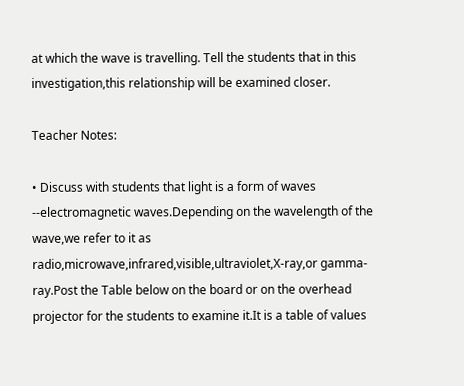at which the wave is travelling. Tell the students that in this investigation,this relationship will be examined closer.

Teacher Notes:

• Discuss with students that light is a form of waves --electromagnetic waves.Depending on the wavelength of the wave,we refer to it as radio,microwave,infrared,visible,ultraviolet,X-ray,or gamma-ray.Post the Table below on the board or on the overhead projector for the students to examine it.It is a table of values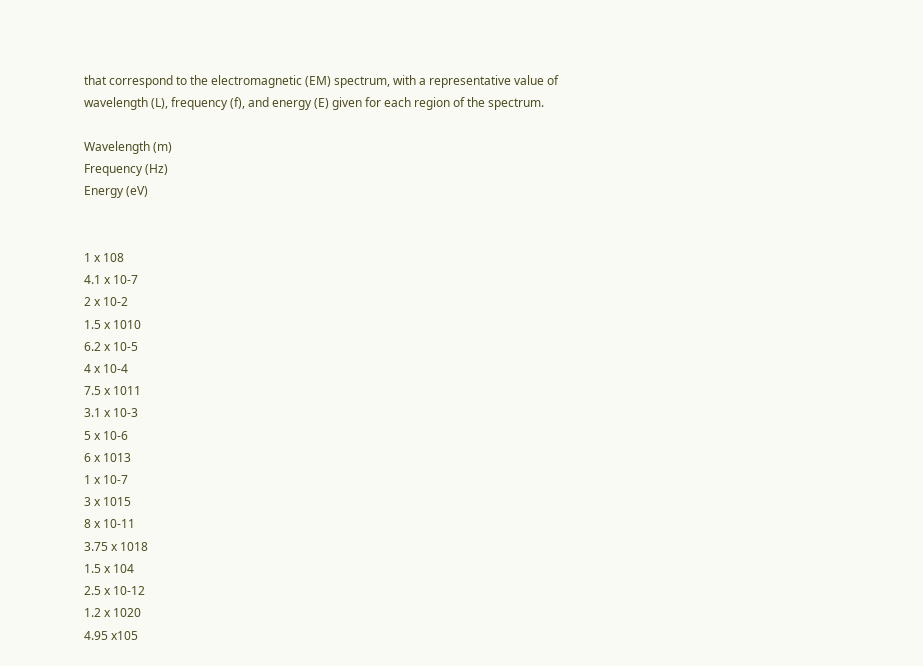that correspond to the electromagnetic (EM) spectrum, with a representative value of wavelength (L), frequency (f), and energy (E) given for each region of the spectrum.

Wavelength (m)
Frequency (Hz)
Energy (eV)


1 x 108
4.1 x 10-7
2 x 10-2
1.5 x 1010
6.2 x 10-5
4 x 10-4
7.5 x 1011
3.1 x 10-3
5 x 10-6
6 x 1013
1 x 10-7
3 x 1015
8 x 10-11
3.75 x 1018
1.5 x 104
2.5 x 10-12
1.2 x 1020
4.95 x105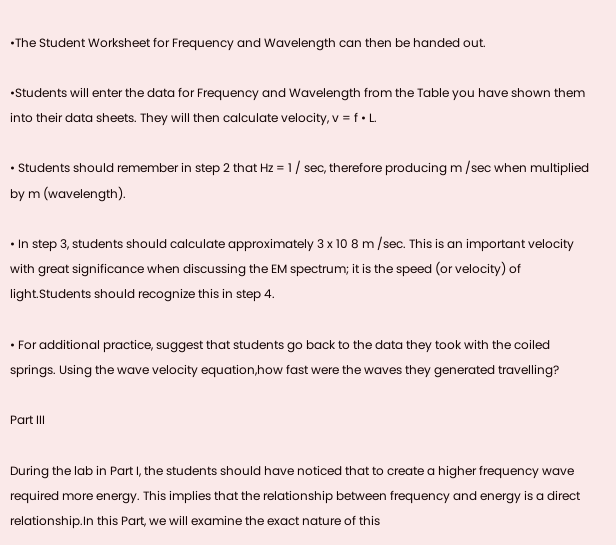•The Student Worksheet for Frequency and Wavelength can then be handed out.

•Students will enter the data for Frequency and Wavelength from the Table you have shown them into their data sheets. They will then calculate velocity, v = f • L.

• Students should remember in step 2 that Hz = 1 / sec, therefore producing m /sec when multiplied by m (wavelength).

• In step 3, students should calculate approximately 3 x 10 8 m /sec. This is an important velocity with great significance when discussing the EM spectrum; it is the speed (or velocity) of light.Students should recognize this in step 4.

• For additional practice, suggest that students go back to the data they took with the coiled springs. Using the wave velocity equation,how fast were the waves they generated travelling?

Part III

During the lab in Part I, the students should have noticed that to create a higher frequency wave required more energy. This implies that the relationship between frequency and energy is a direct relationship.In this Part, we will examine the exact nature of this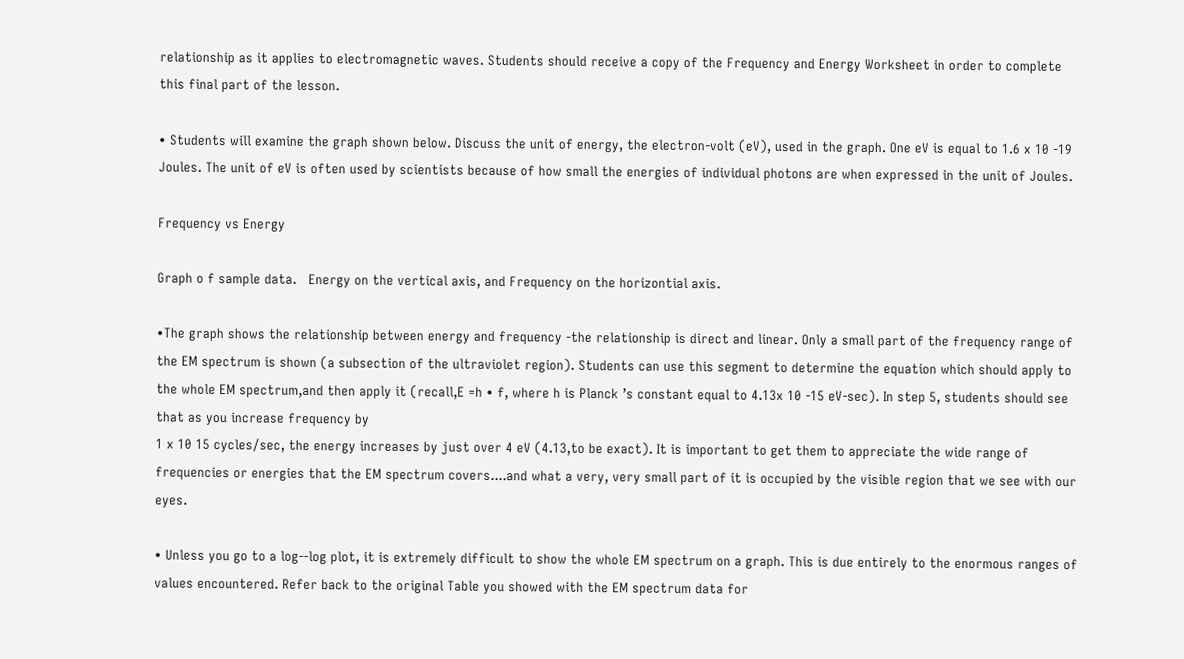relationship as it applies to electromagnetic waves. Students should receive a copy of the Frequency and Energy Worksheet in order to complete this final part of the lesson.

• Students will examine the graph shown below. Discuss the unit of energy, the electron-volt (eV), used in the graph. One eV is equal to 1.6 x 10 -19 Joules. The unit of eV is often used by scientists because of how small the energies of individual photons are when expressed in the unit of Joules.

Frequency vs Energy

Graph o f sample data.   Energy on the vertical axis, and Frequency on the horizontial axis.

•The graph shows the relationship between energy and frequency -the relationship is direct and linear. Only a small part of the frequency range of the EM spectrum is shown (a subsection of the ultraviolet region). Students can use this segment to determine the equation which should apply to the whole EM spectrum,and then apply it (recall,E =h • f, where h is Planck ’s constant equal to 4.13x 10 -15 eV-sec). In step 5, students should see that as you increase frequency by
1 x 10 15 cycles/sec, the energy increases by just over 4 eV (4.13,to be exact). It is important to get them to appreciate the wide range of frequencies or energies that the EM spectrum covers....and what a very, very small part of it is occupied by the visible region that we see with our eyes.

• Unless you go to a log--log plot, it is extremely difficult to show the whole EM spectrum on a graph. This is due entirely to the enormous ranges of values encountered. Refer back to the original Table you showed with the EM spectrum data for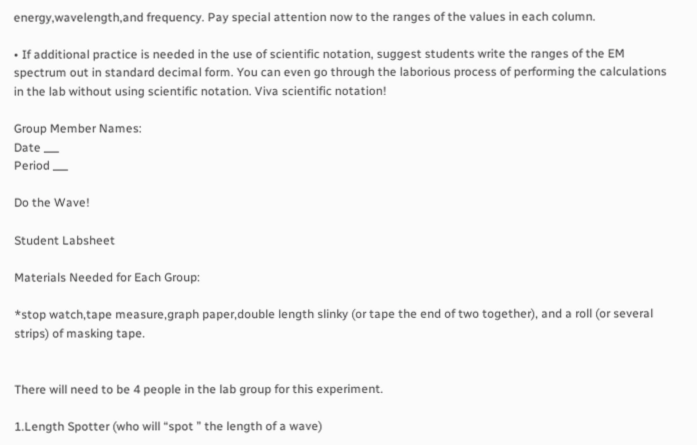energy,wavelength,and frequency. Pay special attention now to the ranges of the values in each column.

• If additional practice is needed in the use of scientific notation, suggest students write the ranges of the EM spectrum out in standard decimal form. You can even go through the laborious process of performing the calculations in the lab without using scientific notation. Viva scientific notation!

Group Member Names:
Date ___
Period ___

Do the Wave!

Student Labsheet

Materials Needed for Each Group:

*stop watch,tape measure,graph paper,double length slinky (or tape the end of two together), and a roll (or several strips) of masking tape.


There will need to be 4 people in the lab group for this experiment.

1.Length Spotter (who will “spot ” the length of a wave)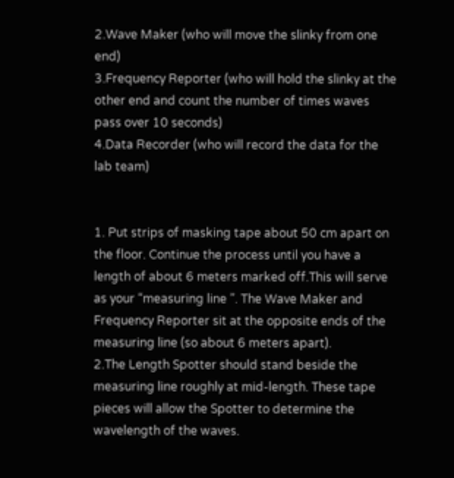2.Wave Maker (who will move the slinky from one end)
3.Frequency Reporter (who will hold the slinky at the other end and count the number of times waves pass over 10 seconds)
4.Data Recorder (who will record the data for the lab team)


1. Put strips of masking tape about 50 cm apart on the floor. Continue the process until you have a length of about 6 meters marked off.This will serve as your “measuring line ”. The Wave Maker and Frequency Reporter sit at the opposite ends of the measuring line (so about 6 meters apart).
2.The Length Spotter should stand beside the measuring line roughly at mid-length. These tape pieces will allow the Spotter to determine the wavelength of the waves.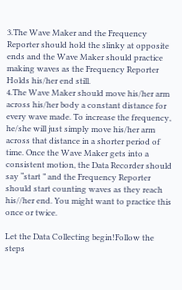3.The Wave Maker and the Frequency Reporter should hold the slinky at opposite ends and the Wave Maker should practice making waves as the Frequency Reporter Holds his/her end still.
4.The Wave Maker should move his/her arm across his/her body a constant distance for every wave made. To increase the frequency, he/she will just simply move his/her arm across that distance in a shorter period of time. Once the Wave Maker gets into a consistent motion, the Data Recorder should say “start ” and the Frequency Reporter should start counting waves as they reach his//her end. You might want to practice this once or twice.

Let the Data Collecting begin!Follow the steps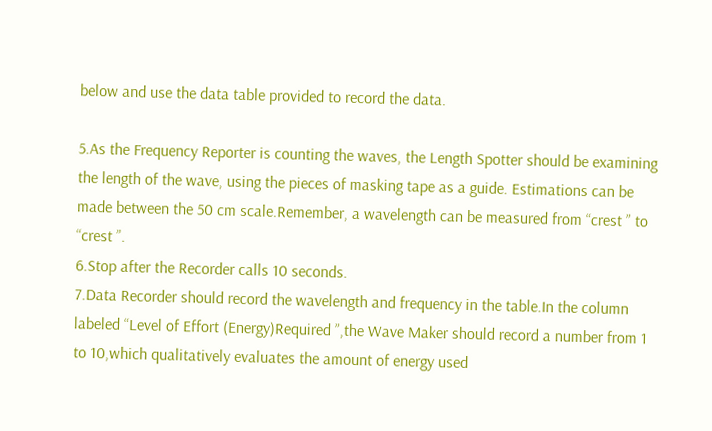below and use the data table provided to record the data.

5.As the Frequency Reporter is counting the waves, the Length Spotter should be examining the length of the wave, using the pieces of masking tape as a guide. Estimations can be made between the 50 cm scale.Remember, a wavelength can be measured from “crest ” to “crest ”.
6.Stop after the Recorder calls 10 seconds.
7.Data Recorder should record the wavelength and frequency in the table.In the column labeled “Level of Effort (Energy)Required ”,the Wave Maker should record a number from 1 to 10,which qualitatively evaluates the amount of energy used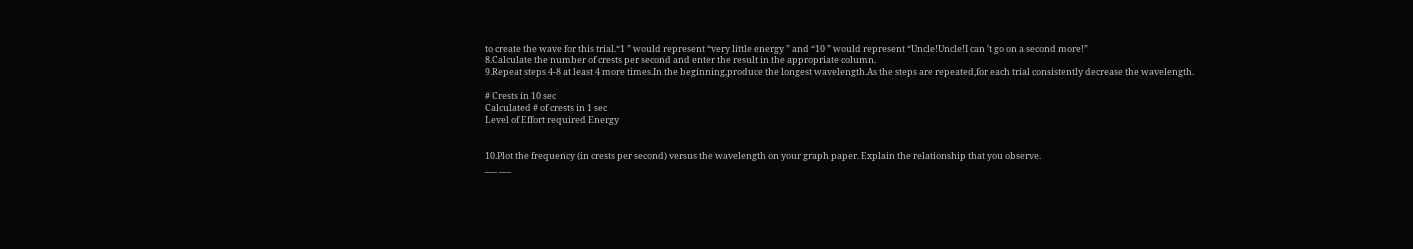to create the wave for this trial.“1 ” would represent “very little energy ” and “10 ” would represent “Uncle!Uncle!I can ’t go on a second more!”
8.Calculate the number of crests per second and enter the result in the appropriate column.
9.Repeat steps 4-8 at least 4 more times.In the beginning,produce the longest wavelength.As the steps are repeated,for each trial consistently decrease the wavelength.

# Crests in 10 sec
Calculated # of crests in 1 sec
Level of Effort required Energy


10.Plot the frequency (in crests per second) versus the wavelength on your graph paper. Explain the relationship that you observe.
___ ___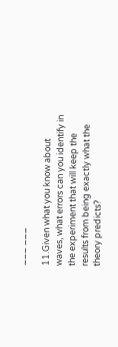___ ___

11.Given what you know about waves, what errors can you identify in the experiment that will keep the results from being exactly what the theory predicts?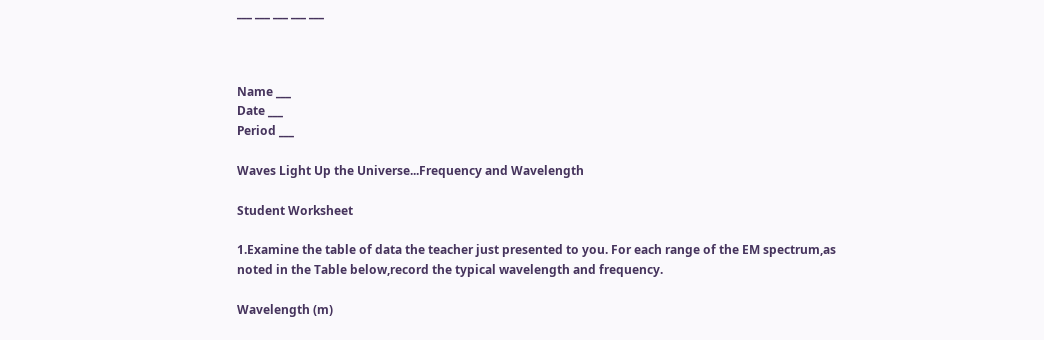___ ___ ___ ___ ___



Name ___
Date ___
Period ___

Waves Light Up the Universe...Frequency and Wavelength

Student Worksheet

1.Examine the table of data the teacher just presented to you. For each range of the EM spectrum,as noted in the Table below,record the typical wavelength and frequency.

Wavelength (m)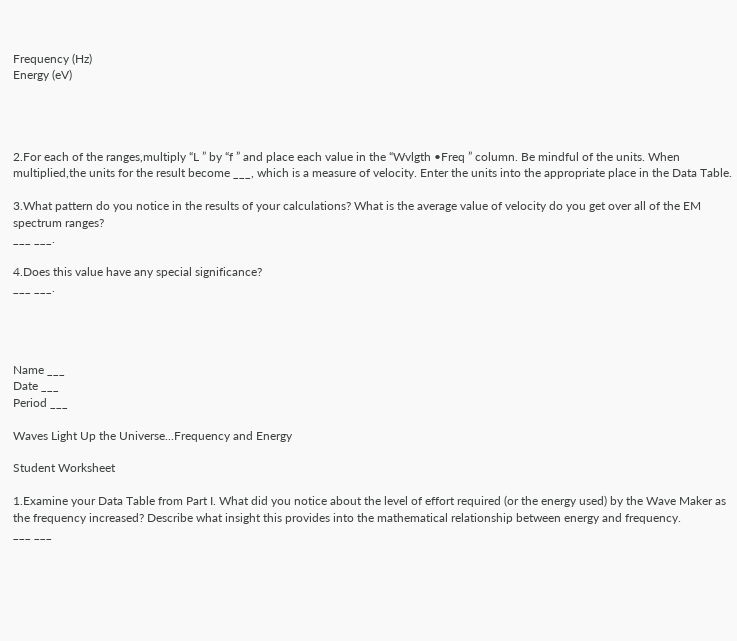Frequency (Hz)
Energy (eV)




2.For each of the ranges,multiply “L ” by “f ” and place each value in the “Wvlgth •Freq ” column. Be mindful of the units. When multiplied,the units for the result become ___, which is a measure of velocity. Enter the units into the appropriate place in the Data Table.

3.What pattern do you notice in the results of your calculations? What is the average value of velocity do you get over all of the EM spectrum ranges?
___ ___.

4.Does this value have any special significance?
___ ___.




Name ___
Date ___
Period ___

Waves Light Up the Universe...Frequency and Energy

Student Worksheet

1.Examine your Data Table from Part I. What did you notice about the level of effort required (or the energy used) by the Wave Maker as the frequency increased? Describe what insight this provides into the mathematical relationship between energy and frequency.
___ ___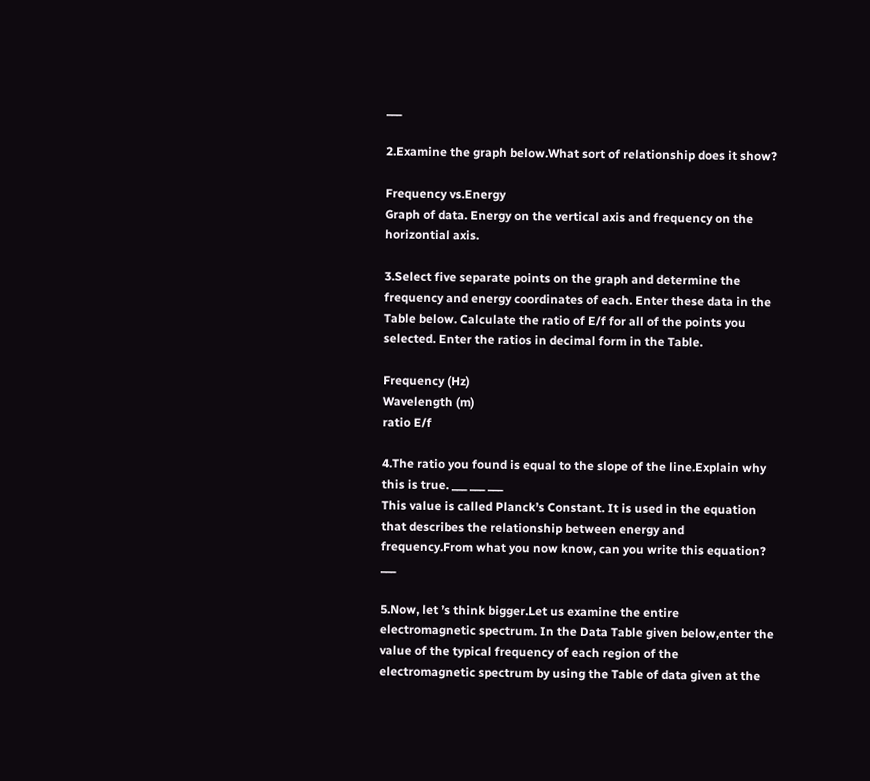___

2.Examine the graph below.What sort of relationship does it show?

Frequency vs.Energy
Graph of data. Energy on the vertical axis and frequency on the horizontial axis.

3.Select five separate points on the graph and determine the frequency and energy coordinates of each. Enter these data in the Table below. Calculate the ratio of E/f for all of the points you selected. Enter the ratios in decimal form in the Table.

Frequency (Hz)
Wavelength (m)
ratio E/f

4.The ratio you found is equal to the slope of the line.Explain why this is true. ___ ___ ___
This value is called Planck’s Constant. It is used in the equation that describes the relationship between energy and frequency.From what you now know, can you write this equation? ___

5.Now, let ’s think bigger.Let us examine the entire electromagnetic spectrum. In the Data Table given below,enter the value of the typical frequency of each region of the electromagnetic spectrum by using the Table of data given at the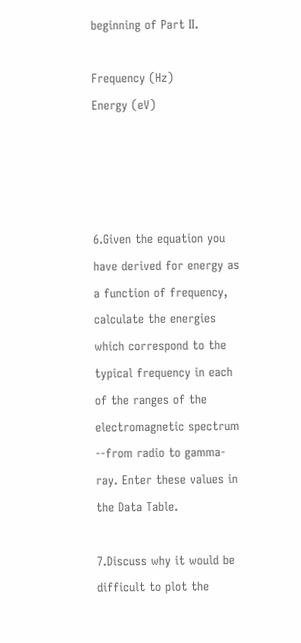beginning of Part II.

Frequency (Hz)
Energy (eV)




6.Given the equation you have derived for energy as a function of frequency, calculate the energies which correspond to the typical frequency in each of the ranges of the electromagnetic spectrum --from radio to gamma-ray. Enter these values in the Data Table.

7.Discuss why it would be difficult to plot the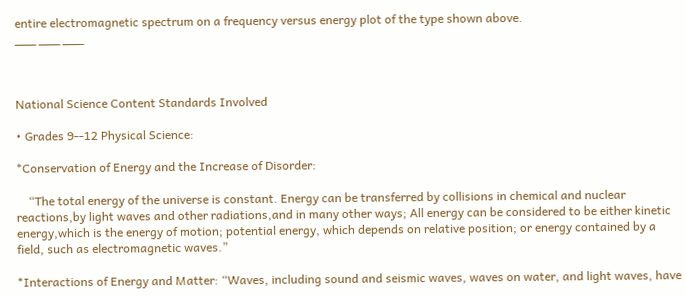entire electromagnetic spectrum on a frequency versus energy plot of the type shown above.
___ ___ ___



National Science Content Standards Involved

• Grades 9--12 Physical Science:

*Conservation of Energy and the Increase of Disorder:

    “The total energy of the universe is constant. Energy can be transferred by collisions in chemical and nuclear reactions,by light waves and other radiations,and in many other ways; All energy can be considered to be either kinetic energy,which is the energy of motion; potential energy, which depends on relative position; or energy contained by a field, such as electromagnetic waves.”

*Interactions of Energy and Matter: “Waves, including sound and seismic waves, waves on water, and light waves, have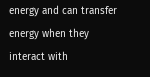energy and can transfer energy when they interact with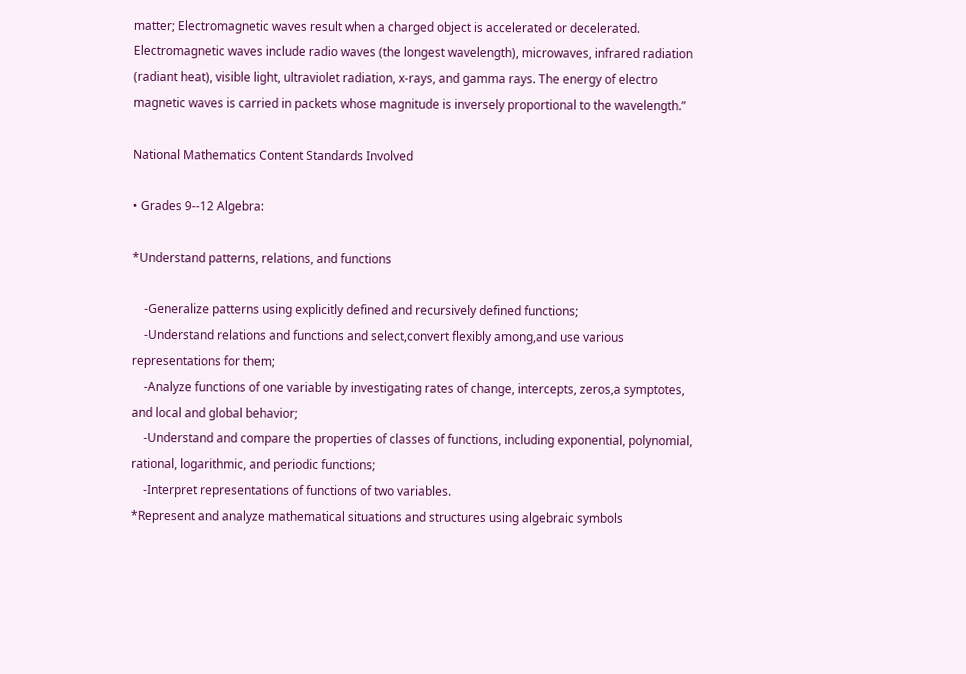matter; Electromagnetic waves result when a charged object is accelerated or decelerated. Electromagnetic waves include radio waves (the longest wavelength), microwaves, infrared radiation (radiant heat), visible light, ultraviolet radiation, x-rays, and gamma rays. The energy of electro magnetic waves is carried in packets whose magnitude is inversely proportional to the wavelength.”

National Mathematics Content Standards Involved

• Grades 9--12 Algebra:

*Understand patterns, relations, and functions

    -Generalize patterns using explicitly defined and recursively defined functions;
    -Understand relations and functions and select,convert flexibly among,and use various representations for them;
    -Analyze functions of one variable by investigating rates of change, intercepts, zeros,a symptotes, and local and global behavior;
    -Understand and compare the properties of classes of functions, including exponential, polynomial, rational, logarithmic, and periodic functions;
    -Interpret representations of functions of two variables.
*Represent and analyze mathematical situations and structures using algebraic symbols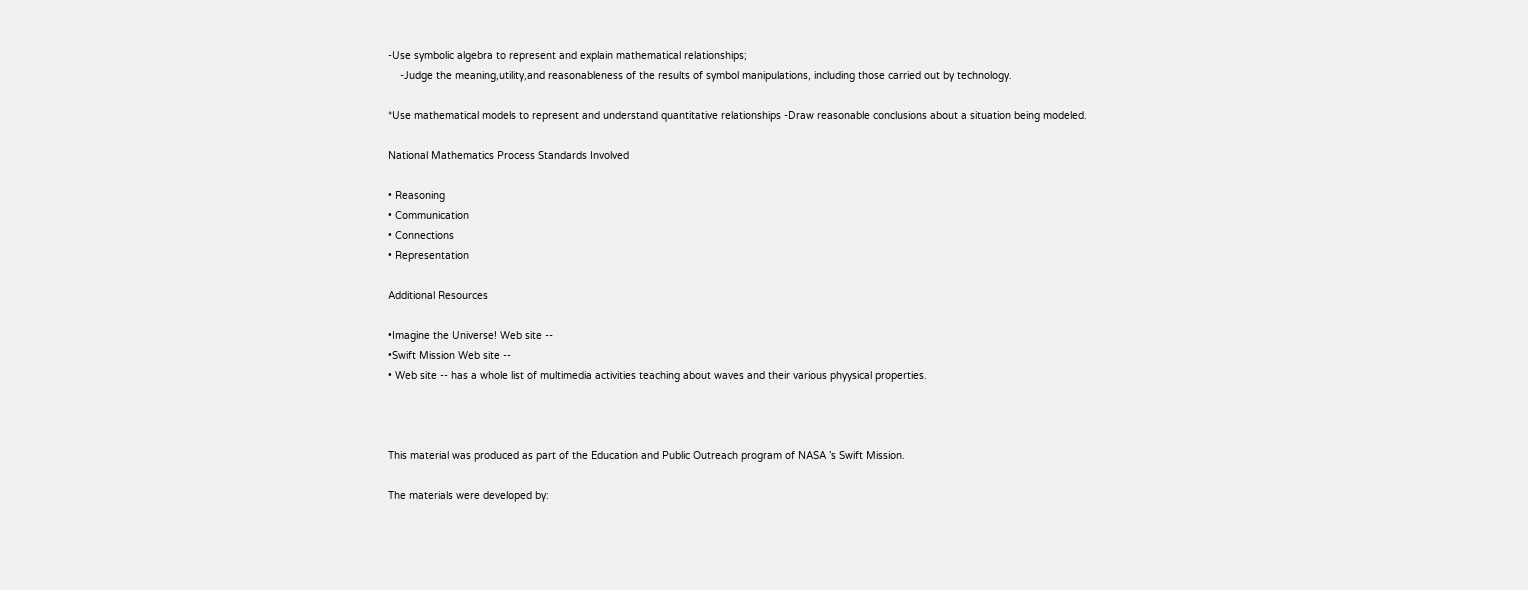-Use symbolic algebra to represent and explain mathematical relationships;
    -Judge the meaning,utility,and reasonableness of the results of symbol manipulations, including those carried out by technology.

*Use mathematical models to represent and understand quantitative relationships -Draw reasonable conclusions about a situation being modeled.

National Mathematics Process Standards Involved

• Reasoning
• Communication
• Connections
• Representation

Additional Resources

•Imagine the Universe! Web site --
•Swift Mission Web site --
• Web site -- has a whole list of multimedia activities teaching about waves and their various phyysical properties.



This material was produced as part of the Education and Public Outreach program of NASA ’s Swift Mission.

The materials were developed by: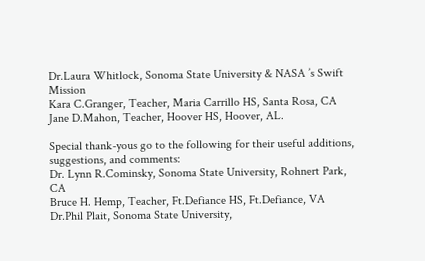Dr.Laura Whitlock, Sonoma State University & NASA ’s Swift Mission
Kara C.Granger, Teacher, Maria Carrillo HS, Santa Rosa, CA
Jane D.Mahon, Teacher, Hoover HS, Hoover, AL.

Special thank-yous go to the following for their useful additions, suggestions, and comments:
Dr. Lynn R.Cominsky, Sonoma State University, Rohnert Park, CA
Bruce H. Hemp, Teacher, Ft.Defiance HS, Ft.Defiance, VA
Dr.Phil Plait, Sonoma State University,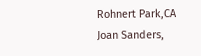Rohnert Park,CA
Joan Sanders,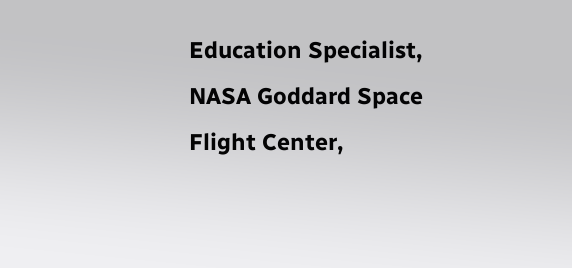Education Specialist, NASA Goddard Space Flight Center,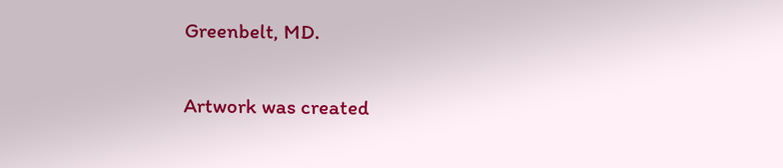Greenbelt, MD.

Artwork was created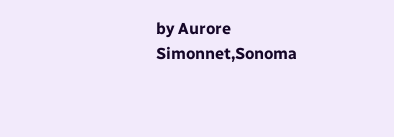by Aurore Simonnet,Sonoma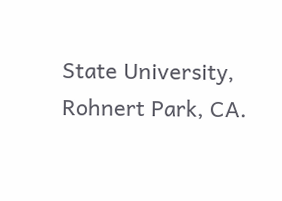State University, Rohnert Park, CA.